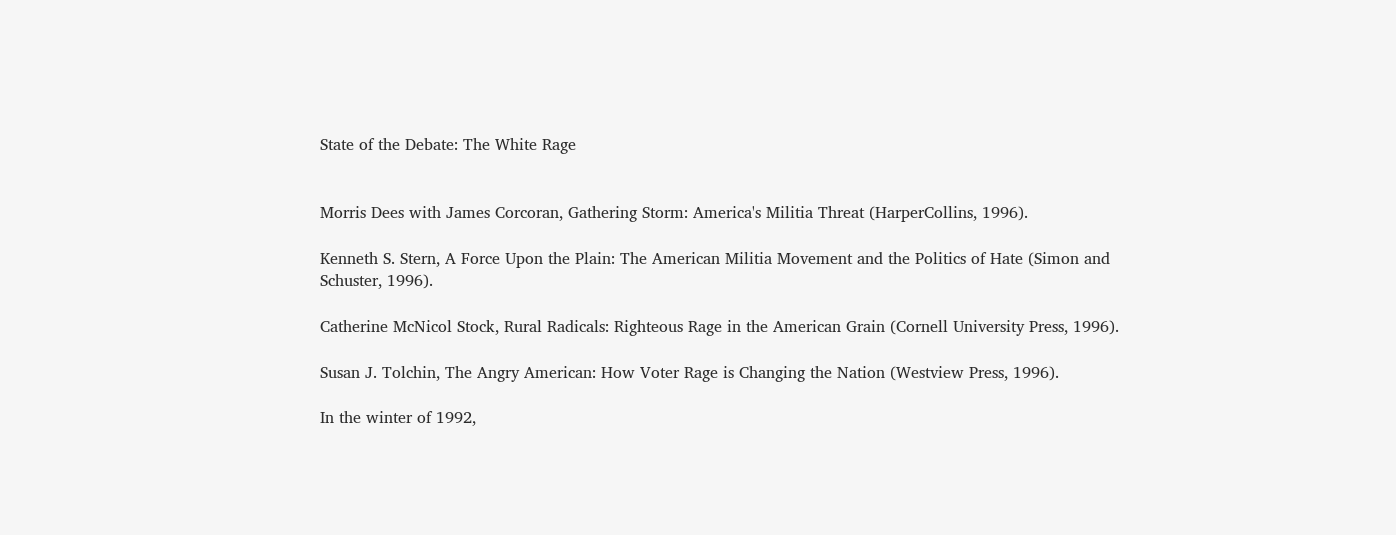State of the Debate: The White Rage


Morris Dees with James Corcoran, Gathering Storm: America's Militia Threat (HarperCollins, 1996).

Kenneth S. Stern, A Force Upon the Plain: The American Militia Movement and the Politics of Hate (Simon and Schuster, 1996).

Catherine McNicol Stock, Rural Radicals: Righteous Rage in the American Grain (Cornell University Press, 1996).

Susan J. Tolchin, The Angry American: How Voter Rage is Changing the Nation (Westview Press, 1996).

In the winter of 1992,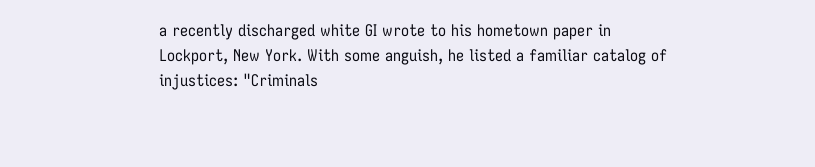a recently discharged white GI wrote to his hometown paper in Lockport, New York. With some anguish, he listed a familiar catalog of injustices: "Criminals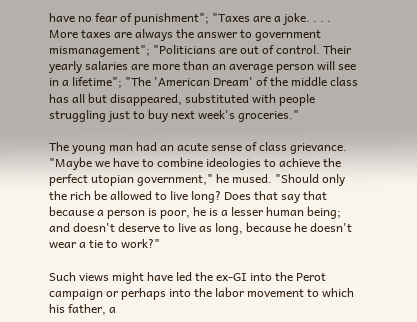have no fear of punishment"; "Taxes are a joke. . . . More taxes are always the answer to government mismanagement"; "Politicians are out of control. Their yearly salaries are more than an average person will see in a lifetime"; "The 'American Dream' of the middle class has all but disappeared, substituted with people struggling just to buy next week's groceries."

The young man had an acute sense of class grievance. "Maybe we have to combine ideologies to achieve the perfect utopian government," he mused. "Should only the rich be allowed to live long? Does that say that because a person is poor, he is a lesser human being; and doesn't deserve to live as long, because he doesn't wear a tie to work?"

Such views might have led the ex-GI into the Perot campaign or perhaps into the labor movement to which his father, a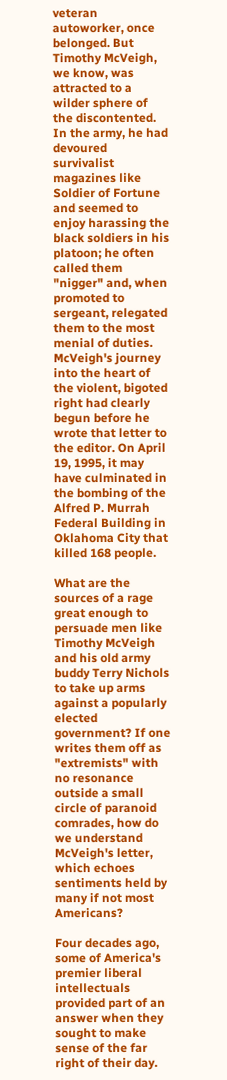veteran autoworker, once belonged. But Timothy McVeigh, we know, was attracted to a wilder sphere of the discontented. In the army, he had devoured survivalist magazines like Soldier of Fortune and seemed to enjoy harassing the black soldiers in his platoon; he often called them "nigger" and, when promoted to sergeant, relegated them to the most menial of duties. McVeigh's journey into the heart of the violent, bigoted right had clearly begun before he wrote that letter to the editor. On April 19, 1995, it may have culminated in the bombing of the Alfred P. Murrah Federal Building in Oklahoma City that killed 168 people.

What are the sources of a rage great enough to persuade men like Timothy McVeigh and his old army buddy Terry Nichols to take up arms against a popularly elected government? If one writes them off as "extremists" with no resonance outside a small circle of paranoid comrades, how do we understand McVeigh's letter, which echoes sentiments held by many if not most Americans?

Four decades ago, some of America's premier liberal intellectuals provided part of an answer when they sought to make sense of the far right of their day.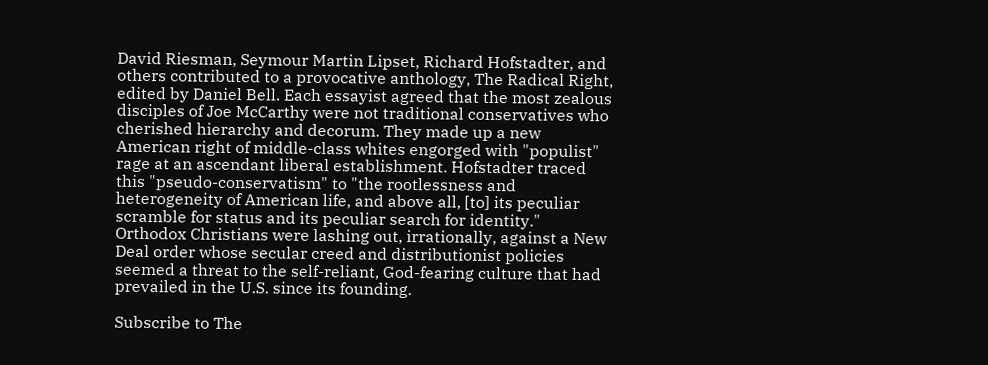David Riesman, Seymour Martin Lipset, Richard Hofstadter, and others contributed to a provocative anthology, The Radical Right, edited by Daniel Bell. Each essayist agreed that the most zealous disciples of Joe McCarthy were not traditional conservatives who cherished hierarchy and decorum. They made up a new American right of middle-class whites engorged with "populist" rage at an ascendant liberal establishment. Hofstadter traced this "pseudo-conservatism" to "the rootlessness and heterogeneity of American life, and above all, [to] its peculiar scramble for status and its peculiar search for identity." Orthodox Christians were lashing out, irrationally, against a New Deal order whose secular creed and distributionist policies seemed a threat to the self-reliant, God-fearing culture that had prevailed in the U.S. since its founding.

Subscribe to The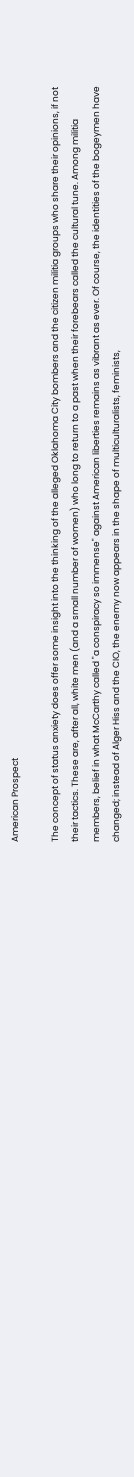American Prospect

The concept of status anxiety does offer some insight into the thinking of the alleged Oklahoma City bombers and the citizen militia groups who share their opinions, if not their tactics. These are, after all, white men (and a small number of women) who long to return to a past when their forebears called the cultural tune. Among militia members, belief in what McCarthy called "a conspiracy so immense" against American liberties remains as vibrant as ever. Of course, the identities of the bogeymen have changed; instead of Alger Hiss and the CIO, the enemy now appears in the shape of multiculturalists, feminists,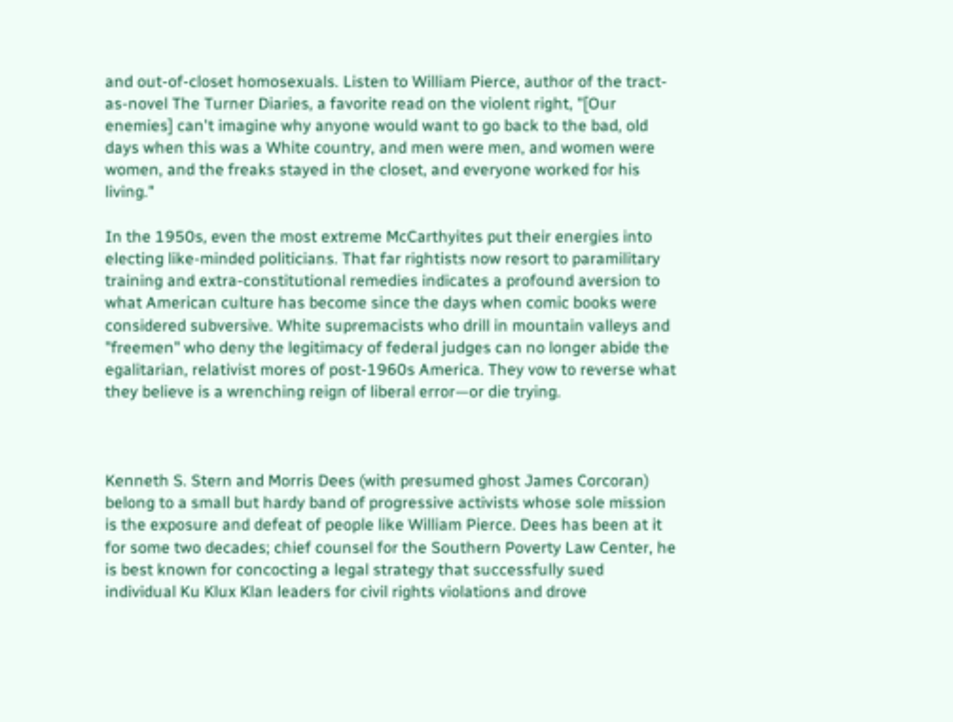and out-of-closet homosexuals. Listen to William Pierce, author of the tract-as-novel The Turner Diaries, a favorite read on the violent right, "[Our enemies] can't imagine why anyone would want to go back to the bad, old days when this was a White country, and men were men, and women were women, and the freaks stayed in the closet, and everyone worked for his living."

In the 1950s, even the most extreme McCarthyites put their energies into electing like-minded politicians. That far rightists now resort to paramilitary training and extra-constitutional remedies indicates a profound aversion to what American culture has become since the days when comic books were considered subversive. White supremacists who drill in mountain valleys and "freemen" who deny the legitimacy of federal judges can no longer abide the egalitarian, relativist mores of post-1960s America. They vow to reverse what they believe is a wrenching reign of liberal error—or die trying.



Kenneth S. Stern and Morris Dees (with presumed ghost James Corcoran) belong to a small but hardy band of progressive activists whose sole mission is the exposure and defeat of people like William Pierce. Dees has been at it for some two decades; chief counsel for the Southern Poverty Law Center, he is best known for concocting a legal strategy that successfully sued individual Ku Klux Klan leaders for civil rights violations and drove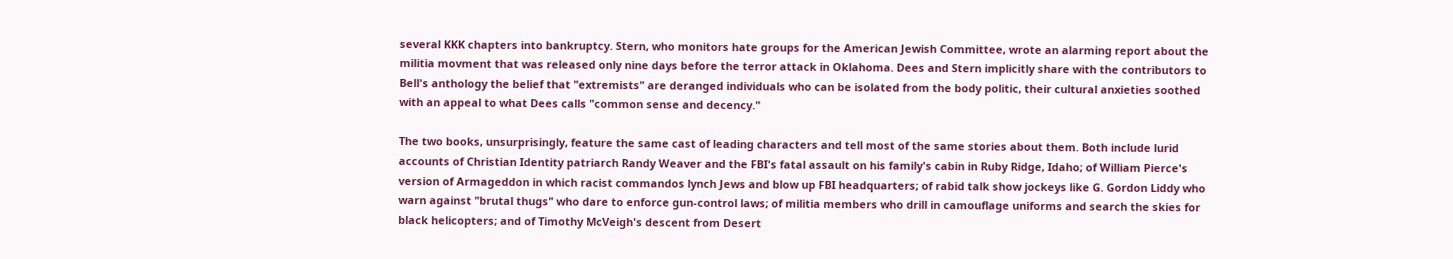several KKK chapters into bankruptcy. Stern, who monitors hate groups for the American Jewish Committee, wrote an alarming report about the militia movment that was released only nine days before the terror attack in Oklahoma. Dees and Stern implicitly share with the contributors to Bell's anthology the belief that "extremists" are deranged individuals who can be isolated from the body politic, their cultural anxieties soothed with an appeal to what Dees calls "common sense and decency."

The two books, unsurprisingly, feature the same cast of leading characters and tell most of the same stories about them. Both include lurid accounts of Christian Identity patriarch Randy Weaver and the FBI's fatal assault on his family's cabin in Ruby Ridge, Idaho; of William Pierce's version of Armageddon in which racist commandos lynch Jews and blow up FBI headquarters; of rabid talk show jockeys like G. Gordon Liddy who warn against "brutal thugs" who dare to enforce gun-control laws; of militia members who drill in camouflage uniforms and search the skies for black helicopters; and of Timothy McVeigh's descent from Desert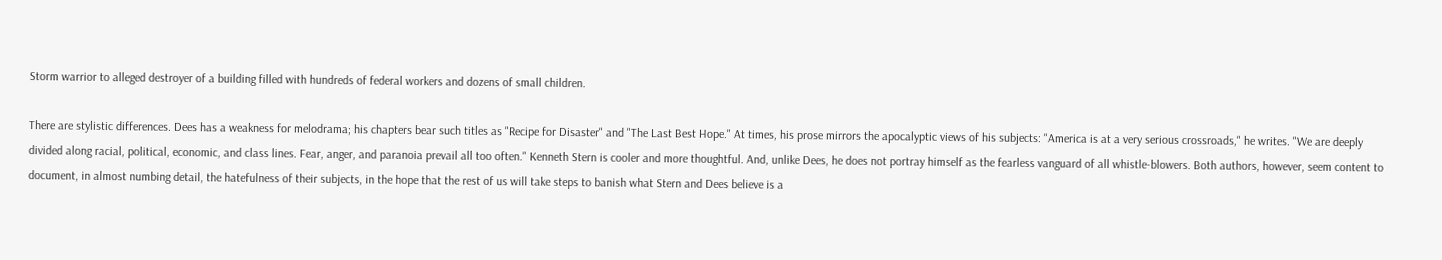Storm warrior to alleged destroyer of a building filled with hundreds of federal workers and dozens of small children.

There are stylistic differences. Dees has a weakness for melodrama; his chapters bear such titles as "Recipe for Disaster" and "The Last Best Hope." At times, his prose mirrors the apocalyptic views of his subjects: "America is at a very serious crossroads," he writes. "We are deeply divided along racial, political, economic, and class lines. Fear, anger, and paranoia prevail all too often." Kenneth Stern is cooler and more thoughtful. And, unlike Dees, he does not portray himself as the fearless vanguard of all whistle-blowers. Both authors, however, seem content to document, in almost numbing detail, the hatefulness of their subjects, in the hope that the rest of us will take steps to banish what Stern and Dees believe is a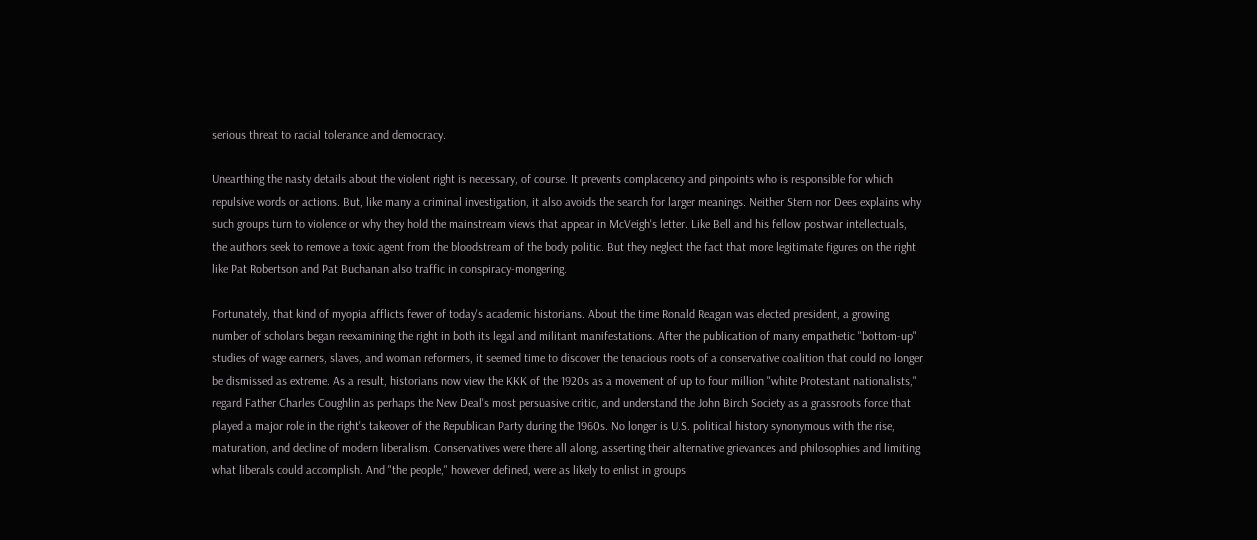serious threat to racial tolerance and democracy.

Unearthing the nasty details about the violent right is necessary, of course. It prevents complacency and pinpoints who is responsible for which repulsive words or actions. But, like many a criminal investigation, it also avoids the search for larger meanings. Neither Stern nor Dees explains why such groups turn to violence or why they hold the mainstream views that appear in McVeigh's letter. Like Bell and his fellow postwar intellectuals, the authors seek to remove a toxic agent from the bloodstream of the body politic. But they neglect the fact that more legitimate figures on the right like Pat Robertson and Pat Buchanan also traffic in conspiracy-mongering.

Fortunately, that kind of myopia afflicts fewer of today's academic historians. About the time Ronald Reagan was elected president, a growing number of scholars began reexamining the right in both its legal and militant manifestations. After the publication of many empathetic "bottom-up" studies of wage earners, slaves, and woman reformers, it seemed time to discover the tenacious roots of a conservative coalition that could no longer be dismissed as extreme. As a result, historians now view the KKK of the 1920s as a movement of up to four million "white Protestant nationalists," regard Father Charles Coughlin as perhaps the New Deal's most persuasive critic, and understand the John Birch Society as a grassroots force that played a major role in the right's takeover of the Republican Party during the 1960s. No longer is U.S. political history synonymous with the rise, maturation, and decline of modern liberalism. Conservatives were there all along, asserting their alternative grievances and philosophies and limiting what liberals could accomplish. And "the people," however defined, were as likely to enlist in groups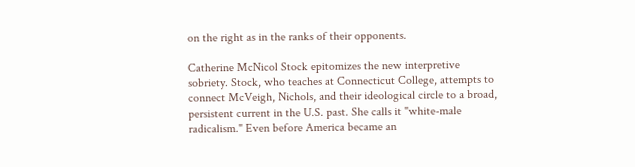on the right as in the ranks of their opponents.

Catherine McNicol Stock epitomizes the new interpretive sobriety. Stock, who teaches at Connecticut College, attempts to connect McVeigh, Nichols, and their ideological circle to a broad, persistent current in the U.S. past. She calls it "white-male radicalism." Even before America became an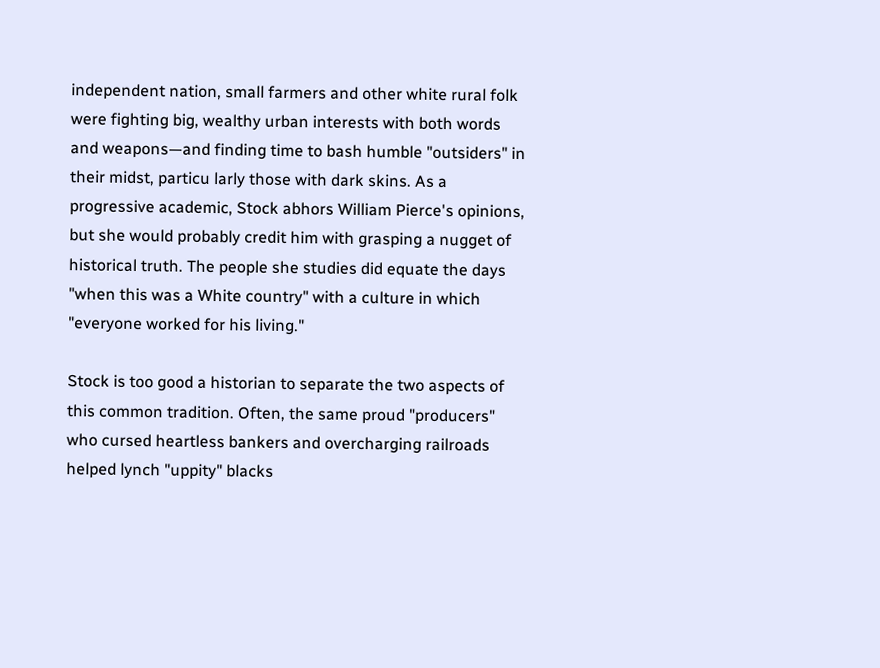independent nation, small farmers and other white rural folk were fighting big, wealthy urban interests with both words and weapons—and finding time to bash humble "outsiders" in their midst, particu larly those with dark skins. As a progressive academic, Stock abhors William Pierce's opinions, but she would probably credit him with grasping a nugget of historical truth. The people she studies did equate the days "when this was a White country" with a culture in which "everyone worked for his living."

Stock is too good a historian to separate the two aspects of this common tradition. Often, the same proud "producers" who cursed heartless bankers and overcharging railroads helped lynch "uppity" blacks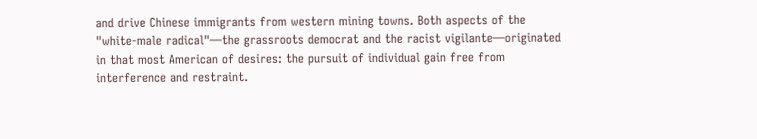and drive Chinese immigrants from western mining towns. Both aspects of the "white-male radical"—the grassroots democrat and the racist vigilante—originated in that most American of desires: the pursuit of individual gain free from interference and restraint.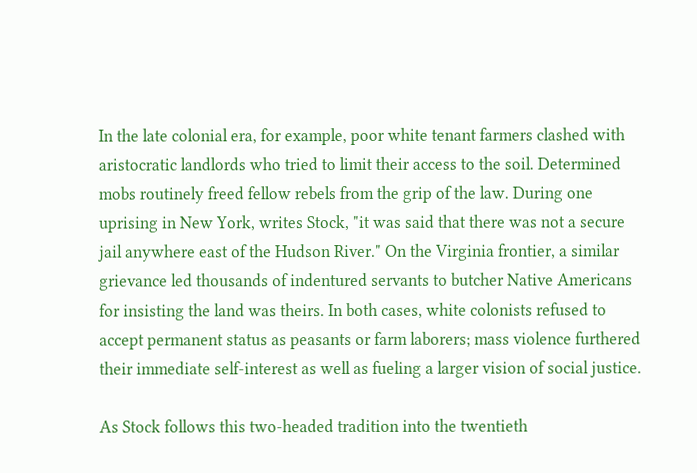In the late colonial era, for example, poor white tenant farmers clashed with aristocratic landlords who tried to limit their access to the soil. Determined mobs routinely freed fellow rebels from the grip of the law. During one uprising in New York, writes Stock, "it was said that there was not a secure jail anywhere east of the Hudson River." On the Virginia frontier, a similar grievance led thousands of indentured servants to butcher Native Americans for insisting the land was theirs. In both cases, white colonists refused to accept permanent status as peasants or farm laborers; mass violence furthered their immediate self-interest as well as fueling a larger vision of social justice.

As Stock follows this two-headed tradition into the twentieth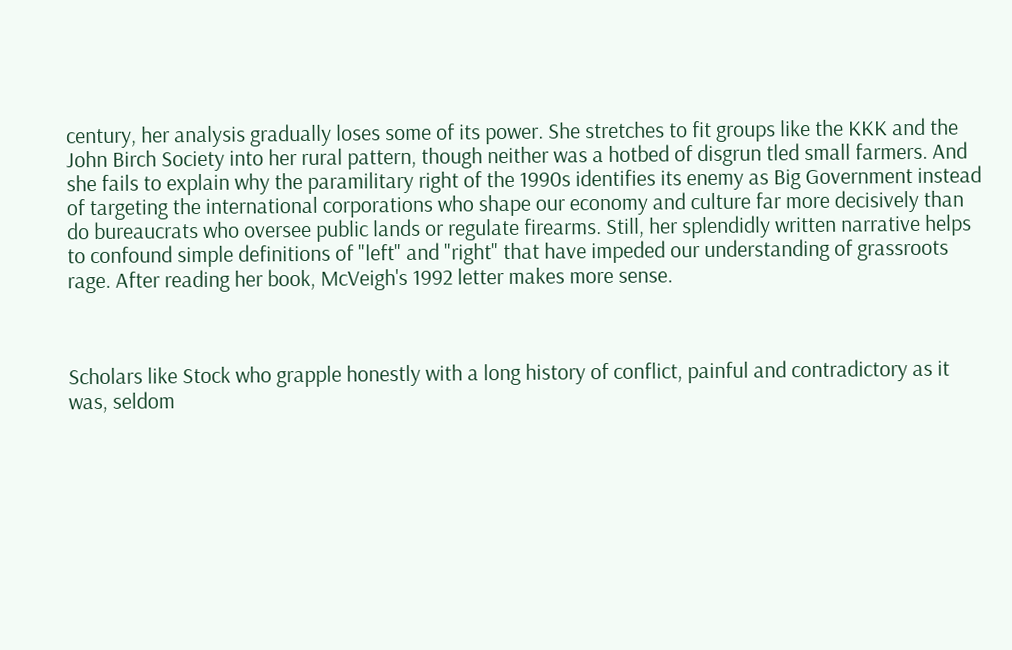century, her analysis gradually loses some of its power. She stretches to fit groups like the KKK and the John Birch Society into her rural pattern, though neither was a hotbed of disgrun tled small farmers. And she fails to explain why the paramilitary right of the 1990s identifies its enemy as Big Government instead of targeting the international corporations who shape our economy and culture far more decisively than do bureaucrats who oversee public lands or regulate firearms. Still, her splendidly written narrative helps to confound simple definitions of "left" and "right" that have impeded our understanding of grassroots rage. After reading her book, McVeigh's 1992 letter makes more sense.



Scholars like Stock who grapple honestly with a long history of conflict, painful and contradictory as it was, seldom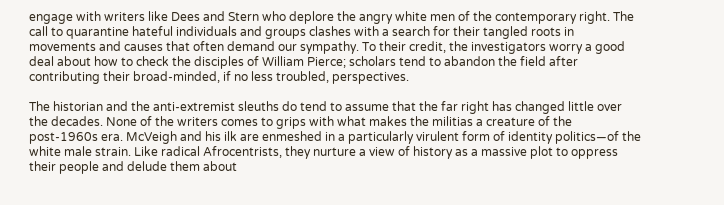engage with writers like Dees and Stern who deplore the angry white men of the contemporary right. The call to quarantine hateful individuals and groups clashes with a search for their tangled roots in movements and causes that often demand our sympathy. To their credit, the investigators worry a good deal about how to check the disciples of William Pierce; scholars tend to abandon the field after contributing their broad-minded, if no less troubled, perspectives.

The historian and the anti-extremist sleuths do tend to assume that the far right has changed little over the decades. None of the writers comes to grips with what makes the militias a creature of the post-1960s era. McVeigh and his ilk are enmeshed in a particularly virulent form of identity politics—of the white male strain. Like radical Afrocentrists, they nurture a view of history as a massive plot to oppress their people and delude them about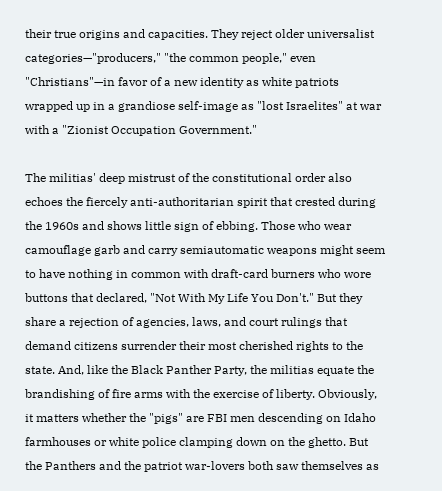their true origins and capacities. They reject older universalist categories—"producers," "the common people," even "Christians"—in favor of a new identity as white patriots wrapped up in a grandiose self-image as "lost Israelites" at war with a "Zionist Occupation Government."

The militias' deep mistrust of the constitutional order also echoes the fiercely anti-authoritarian spirit that crested during the 1960s and shows little sign of ebbing. Those who wear camouflage garb and carry semiautomatic weapons might seem to have nothing in common with draft-card burners who wore buttons that declared, "Not With My Life You Don't." But they share a rejection of agencies, laws, and court rulings that demand citizens surrender their most cherished rights to the state. And, like the Black Panther Party, the militias equate the brandishing of fire arms with the exercise of liberty. Obviously, it matters whether the "pigs" are FBI men descending on Idaho farmhouses or white police clamping down on the ghetto. But the Panthers and the patriot war-lovers both saw themselves as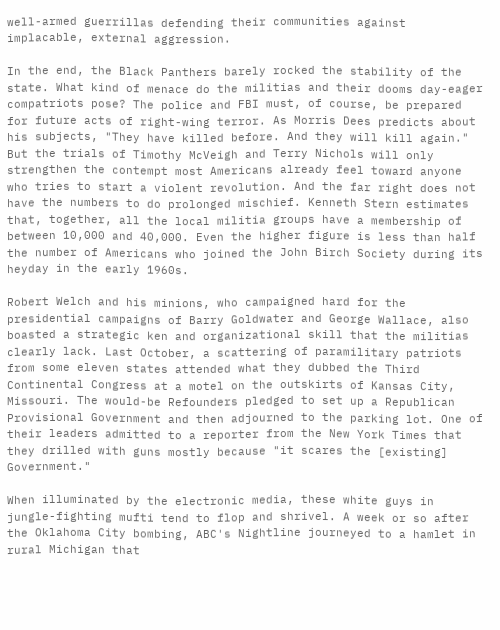well-armed guerrillas defending their communities against implacable, external aggression.

In the end, the Black Panthers barely rocked the stability of the state. What kind of menace do the militias and their dooms day-eager compatriots pose? The police and FBI must, of course, be prepared for future acts of right-wing terror. As Morris Dees predicts about his subjects, "They have killed before. And they will kill again." But the trials of Timothy McVeigh and Terry Nichols will only strengthen the contempt most Americans already feel toward anyone who tries to start a violent revolution. And the far right does not have the numbers to do prolonged mischief. Kenneth Stern estimates that, together, all the local militia groups have a membership of between 10,000 and 40,000. Even the higher figure is less than half the number of Americans who joined the John Birch Society during its heyday in the early 1960s.

Robert Welch and his minions, who campaigned hard for the presidential campaigns of Barry Goldwater and George Wallace, also boasted a strategic ken and organizational skill that the militias clearly lack. Last October, a scattering of paramilitary patriots from some eleven states attended what they dubbed the Third Continental Congress at a motel on the outskirts of Kansas City, Missouri. The would-be Refounders pledged to set up a Republican Provisional Government and then adjourned to the parking lot. One of their leaders admitted to a reporter from the New York Times that they drilled with guns mostly because "it scares the [existing] Government."

When illuminated by the electronic media, these white guys in jungle-fighting mufti tend to flop and shrivel. A week or so after the Oklahoma City bombing, ABC's Nightline journeyed to a hamlet in rural Michigan that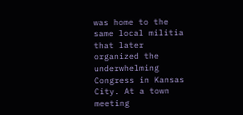was home to the same local militia that later organized the underwhelming Congress in Kansas City. At a town meeting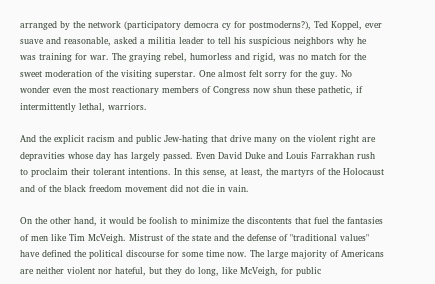arranged by the network (participatory democra cy for postmoderns?), Ted Koppel, ever suave and reasonable, asked a militia leader to tell his suspicious neighbors why he was training for war. The graying rebel, humorless and rigid, was no match for the sweet moderation of the visiting superstar. One almost felt sorry for the guy. No wonder even the most reactionary members of Congress now shun these pathetic, if intermittently lethal, warriors.

And the explicit racism and public Jew-hating that drive many on the violent right are depravities whose day has largely passed. Even David Duke and Louis Farrakhan rush to proclaim their tolerant intentions. In this sense, at least, the martyrs of the Holocaust and of the black freedom movement did not die in vain.

On the other hand, it would be foolish to minimize the discontents that fuel the fantasies of men like Tim McVeigh. Mistrust of the state and the defense of "traditional values" have defined the political discourse for some time now. The large majority of Americans are neither violent nor hateful, but they do long, like McVeigh, for public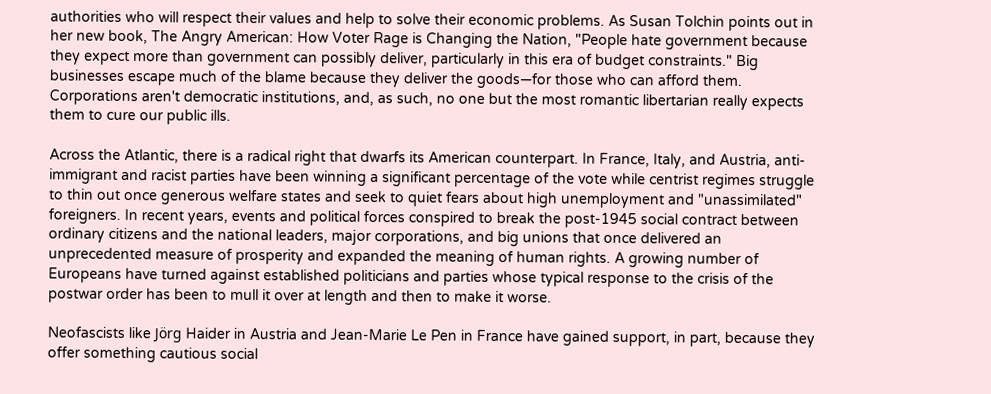authorities who will respect their values and help to solve their economic problems. As Susan Tolchin points out in her new book, The Angry American: How Voter Rage is Changing the Nation, "People hate government because they expect more than government can possibly deliver, particularly in this era of budget constraints." Big businesses escape much of the blame because they deliver the goods—for those who can afford them. Corporations aren't democratic institutions, and, as such, no one but the most romantic libertarian really expects them to cure our public ills.

Across the Atlantic, there is a radical right that dwarfs its American counterpart. In France, Italy, and Austria, anti-immigrant and racist parties have been winning a significant percentage of the vote while centrist regimes struggle to thin out once generous welfare states and seek to quiet fears about high unemployment and "unassimilated" foreigners. In recent years, events and political forces conspired to break the post-1945 social contract between ordinary citizens and the national leaders, major corporations, and big unions that once delivered an unprecedented measure of prosperity and expanded the meaning of human rights. A growing number of Europeans have turned against established politicians and parties whose typical response to the crisis of the postwar order has been to mull it over at length and then to make it worse.

Neofascists like Jörg Haider in Austria and Jean-Marie Le Pen in France have gained support, in part, because they offer something cautious social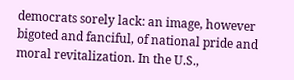democrats sorely lack: an image, however bigoted and fanciful, of national pride and moral revitalization. In the U.S.,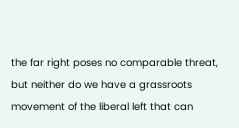the far right poses no comparable threat, but neither do we have a grassroots movement of the liberal left that can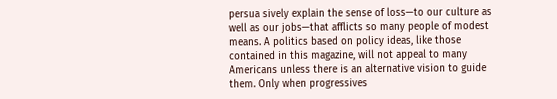persua sively explain the sense of loss—to our culture as well as our jobs—that afflicts so many people of modest means. A politics based on policy ideas, like those contained in this magazine, will not appeal to many Americans unless there is an alternative vision to guide them. Only when progressives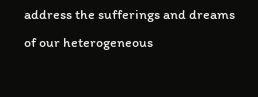address the sufferings and dreams of our heterogeneous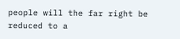people will the far right be reduced to a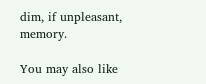dim, if unpleasant, memory.

You may also like